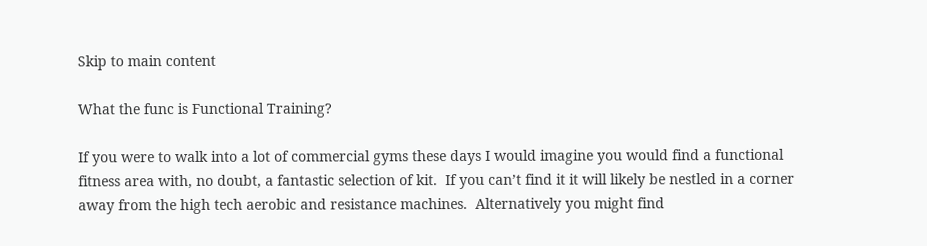Skip to main content

What the func is Functional Training?

If you were to walk into a lot of commercial gyms these days I would imagine you would find a functional fitness area with, no doubt, a fantastic selection of kit.  If you can’t find it it will likely be nestled in a corner away from the high tech aerobic and resistance machines.  Alternatively you might find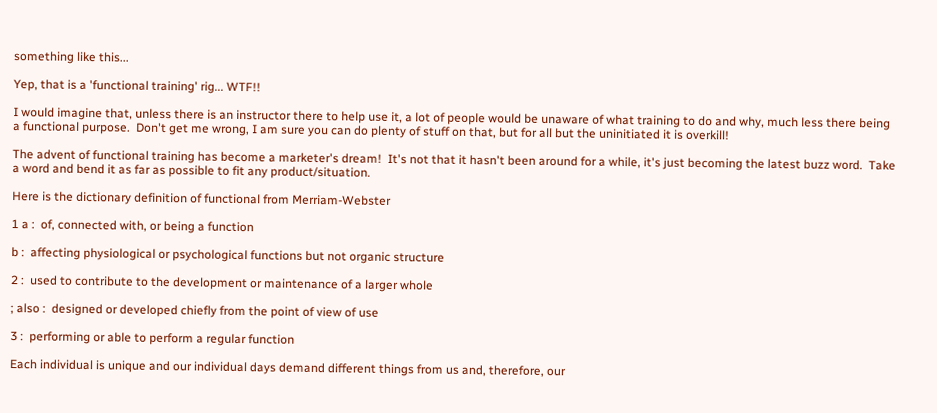something like this...

Yep, that is a 'functional training' rig... WTF!!

I would imagine that, unless there is an instructor there to help use it, a lot of people would be unaware of what training to do and why, much less there being a functional purpose.  Don't get me wrong, I am sure you can do plenty of stuff on that, but for all but the uninitiated it is overkill!

The advent of functional training has become a marketer's dream!  It's not that it hasn't been around for a while, it's just becoming the latest buzz word.  Take a word and bend it as far as possible to fit any product/situation.

Here is the dictionary definition of functional from Merriam-Webster

1 a :  of, connected with, or being a function

b :  affecting physiological or psychological functions but not organic structure

2 :  used to contribute to the development or maintenance of a larger whole

; also :  designed or developed chiefly from the point of view of use

3 :  performing or able to perform a regular function

Each individual is unique and our individual days demand different things from us and, therefore, our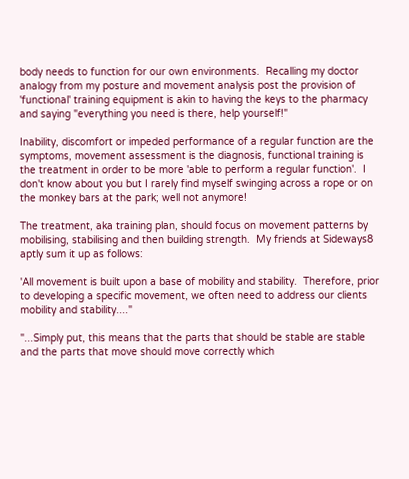body needs to function for our own environments.  Recalling my doctor analogy from my posture and movement analysis post the provision of 'functional' training equipment is akin to having the keys to the pharmacy and saying "everything you need is there, help yourself!"

Inability, discomfort or impeded performance of a regular function are the symptoms, movement assessment is the diagnosis, functional training is the treatment in order to be more 'able to perform a regular function'.  I don't know about you but I rarely find myself swinging across a rope or on the monkey bars at the park; well not anymore!

The treatment, aka training plan, should focus on movement patterns by mobilising, stabilising and then building strength.  My friends at Sideways8 aptly sum it up as follows:

'All movement is built upon a base of mobility and stability.  Therefore, prior to developing a specific movement, we often need to address our clients mobility and stability...."

"...Simply put, this means that the parts that should be stable are stable and the parts that move should move correctly which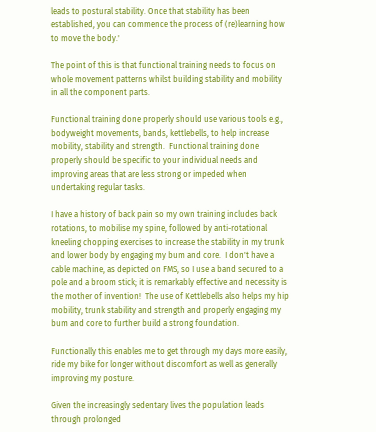leads to postural stability. Once that stability has been established, you can commence the process of (re)learning how to move the body.'

The point of this is that functional training needs to focus on whole movement patterns whilst building stability and mobility in all the component parts.

Functional training done properly should use various tools e.g., bodyweight movements, bands, kettlebells, to help increase mobility, stability and strength.  Functional training done properly should be specific to your individual needs and improving areas that are less strong or impeded when undertaking regular tasks.

I have a history of back pain so my own training includes back rotations, to mobilise my spine, followed by anti-rotational kneeling chopping exercises to increase the stability in my trunk and lower body by engaging my bum and core.  I don't have a cable machine, as depicted on FMS, so I use a band secured to a pole and a broom stick; it is remarkably effective and necessity is the mother of invention!  The use of Kettlebells also helps my hip mobility, trunk stability and strength and properly engaging my bum and core to further build a strong foundation.

Functionally this enables me to get through my days more easily, ride my bike for longer without discomfort as well as generally improving my posture.

Given the increasingly sedentary lives the population leads through prolonged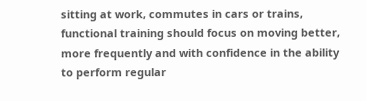sitting at work, commutes in cars or trains, functional training should focus on moving better, more frequently and with confidence in the ability to perform regular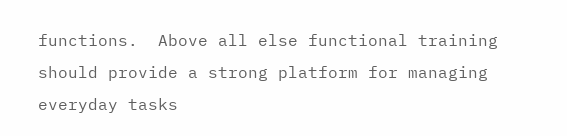functions.  Above all else functional training should provide a strong platform for managing everyday tasks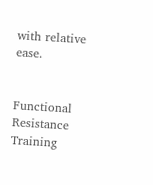with relative ease.


Functional Resistance Training